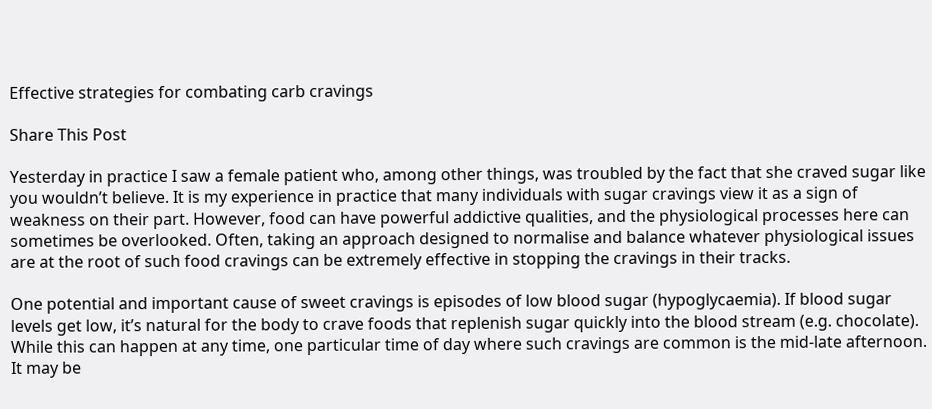Effective strategies for combating carb cravings

Share This Post

Yesterday in practice I saw a female patient who, among other things, was troubled by the fact that she craved sugar like you wouldn’t believe. It is my experience in practice that many individuals with sugar cravings view it as a sign of weakness on their part. However, food can have powerful addictive qualities, and the physiological processes here can sometimes be overlooked. Often, taking an approach designed to normalise and balance whatever physiological issues are at the root of such food cravings can be extremely effective in stopping the cravings in their tracks.

One potential and important cause of sweet cravings is episodes of low blood sugar (hypoglycaemia). If blood sugar levels get low, it’s natural for the body to crave foods that replenish sugar quickly into the blood stream (e.g. chocolate). While this can happen at any time, one particular time of day where such cravings are common is the mid-late afternoon. It may be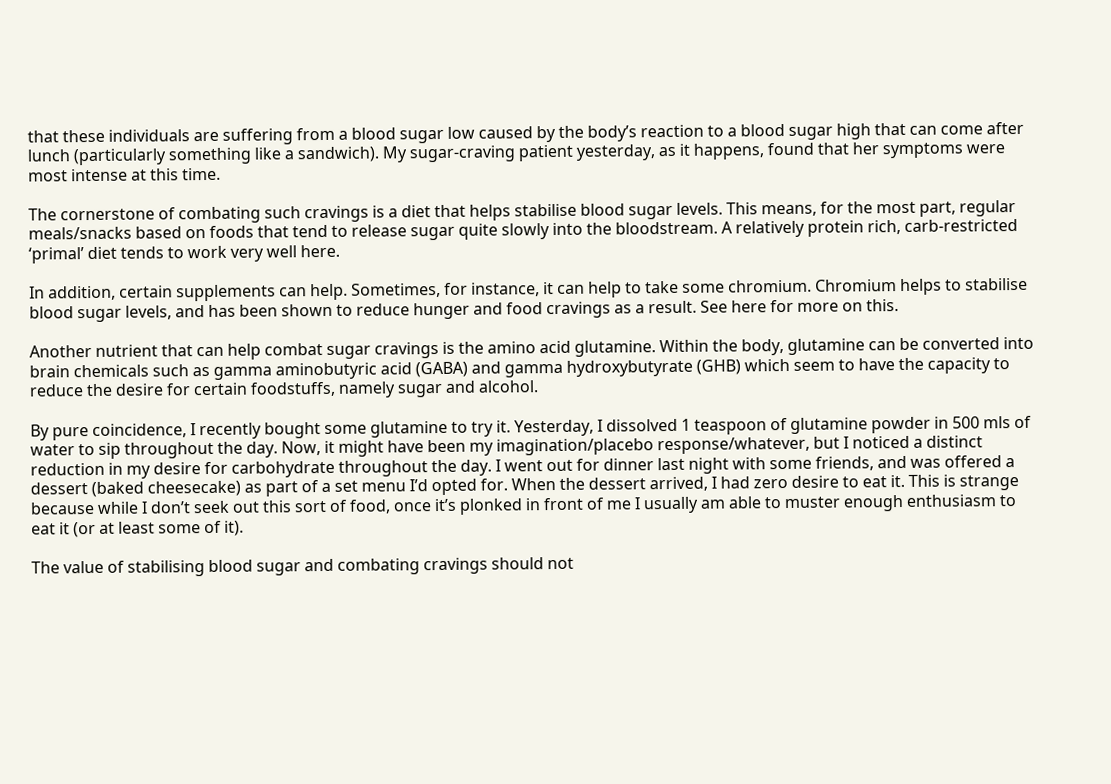that these individuals are suffering from a blood sugar low caused by the body’s reaction to a blood sugar high that can come after lunch (particularly something like a sandwich). My sugar-craving patient yesterday, as it happens, found that her symptoms were most intense at this time.

The cornerstone of combating such cravings is a diet that helps stabilise blood sugar levels. This means, for the most part, regular meals/snacks based on foods that tend to release sugar quite slowly into the bloodstream. A relatively protein rich, carb-restricted ‘primal’ diet tends to work very well here.

In addition, certain supplements can help. Sometimes, for instance, it can help to take some chromium. Chromium helps to stabilise blood sugar levels, and has been shown to reduce hunger and food cravings as a result. See here for more on this.

Another nutrient that can help combat sugar cravings is the amino acid glutamine. Within the body, glutamine can be converted into brain chemicals such as gamma aminobutyric acid (GABA) and gamma hydroxybutyrate (GHB) which seem to have the capacity to reduce the desire for certain foodstuffs, namely sugar and alcohol.

By pure coincidence, I recently bought some glutamine to try it. Yesterday, I dissolved 1 teaspoon of glutamine powder in 500 mls of water to sip throughout the day. Now, it might have been my imagination/placebo response/whatever, but I noticed a distinct reduction in my desire for carbohydrate throughout the day. I went out for dinner last night with some friends, and was offered a dessert (baked cheesecake) as part of a set menu I’d opted for. When the dessert arrived, I had zero desire to eat it. This is strange because while I don’t seek out this sort of food, once it’s plonked in front of me I usually am able to muster enough enthusiasm to eat it (or at least some of it).

The value of stabilising blood sugar and combating cravings should not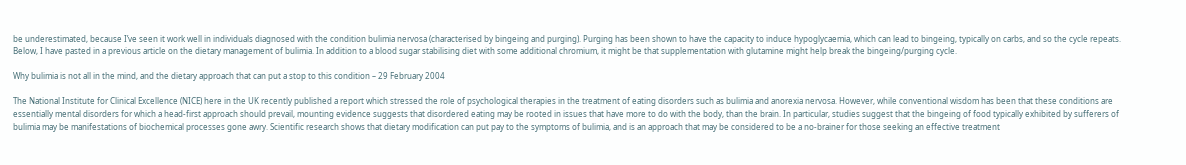be underestimated, because I’ve seen it work well in individuals diagnosed with the condition bulimia nervosa (characterised by bingeing and purging). Purging has been shown to have the capacity to induce hypoglycaemia, which can lead to bingeing, typically on carbs, and so the cycle repeats. Below, I have pasted in a previous article on the dietary management of bulimia. In addition to a blood sugar stabilising diet with some additional chromium, it might be that supplementation with glutamine might help break the bingeing/purging cycle.

Why bulimia is not all in the mind, and the dietary approach that can put a stop to this condition – 29 February 2004

The National Institute for Clinical Excellence (NICE) here in the UK recently published a report which stressed the role of psychological therapies in the treatment of eating disorders such as bulimia and anorexia nervosa. However, while conventional wisdom has been that these conditions are essentially mental disorders for which a head-first approach should prevail, mounting evidence suggests that disordered eating may be rooted in issues that have more to do with the body, than the brain. In particular, studies suggest that the bingeing of food typically exhibited by sufferers of bulimia may be manifestations of biochemical processes gone awry. Scientific research shows that dietary modification can put pay to the symptoms of bulimia, and is an approach that may be considered to be a no-brainer for those seeking an effective treatment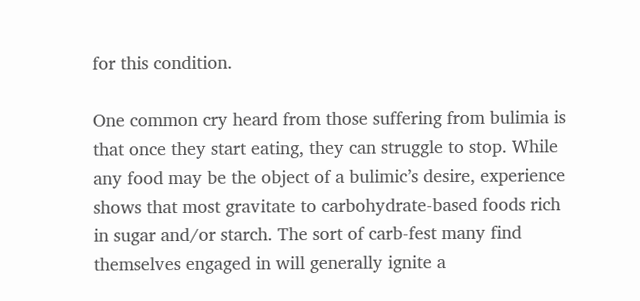for this condition.

One common cry heard from those suffering from bulimia is that once they start eating, they can struggle to stop. While any food may be the object of a bulimic’s desire, experience shows that most gravitate to carbohydrate-based foods rich in sugar and/or starch. The sort of carb-fest many find themselves engaged in will generally ignite a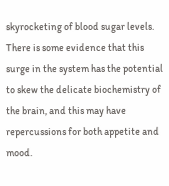skyrocketing of blood sugar levels. There is some evidence that this surge in the system has the potential to skew the delicate biochemistry of the brain, and this may have repercussions for both appetite and mood.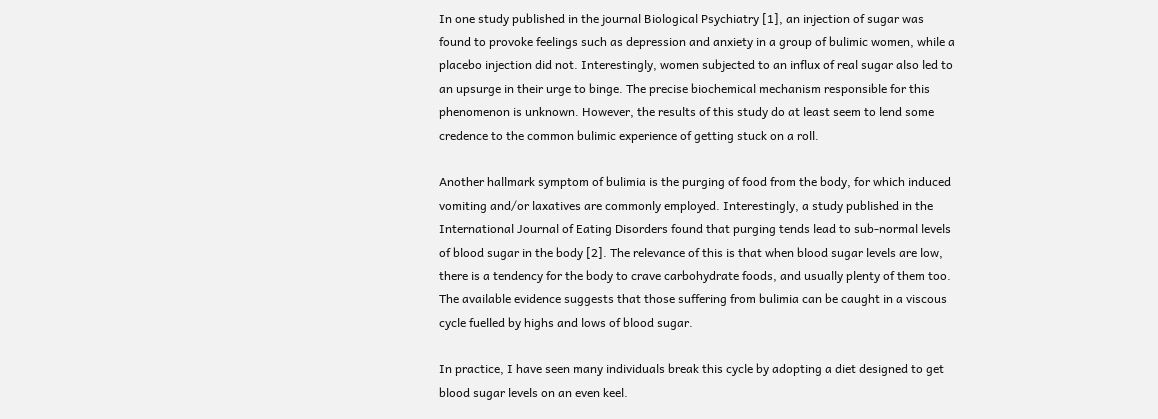In one study published in the journal Biological Psychiatry [1], an injection of sugar was found to provoke feelings such as depression and anxiety in a group of bulimic women, while a placebo injection did not. Interestingly, women subjected to an influx of real sugar also led to an upsurge in their urge to binge. The precise biochemical mechanism responsible for this phenomenon is unknown. However, the results of this study do at least seem to lend some credence to the common bulimic experience of getting stuck on a roll.

Another hallmark symptom of bulimia is the purging of food from the body, for which induced vomiting and/or laxatives are commonly employed. Interestingly, a study published in the International Journal of Eating Disorders found that purging tends lead to sub-normal levels of blood sugar in the body [2]. The relevance of this is that when blood sugar levels are low, there is a tendency for the body to crave carbohydrate foods, and usually plenty of them too. The available evidence suggests that those suffering from bulimia can be caught in a viscous cycle fuelled by highs and lows of blood sugar.

In practice, I have seen many individuals break this cycle by adopting a diet designed to get blood sugar levels on an even keel.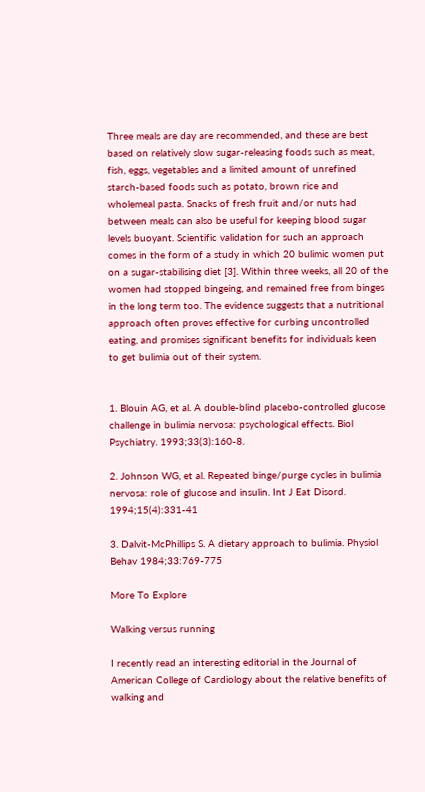Three meals are day are recommended, and these are best based on relatively slow sugar-releasing foods such as meat, fish, eggs, vegetables and a limited amount of unrefined starch-based foods such as potato, brown rice and wholemeal pasta. Snacks of fresh fruit and/or nuts had between meals can also be useful for keeping blood sugar levels buoyant. Scientific validation for such an approach comes in the form of a study in which 20 bulimic women put on a sugar-stabilising diet [3]. Within three weeks, all 20 of the women had stopped bingeing, and remained free from binges in the long term too. The evidence suggests that a nutritional approach often proves effective for curbing uncontrolled eating, and promises significant benefits for individuals keen to get bulimia out of their system.


1. Blouin AG, et al. A double-blind placebo-controlled glucose challenge in bulimia nervosa: psychological effects. Biol Psychiatry. 1993;33(3):160-8.

2. Johnson WG, et al. Repeated binge/purge cycles in bulimia nervosa: role of glucose and insulin. Int J Eat Disord. 1994;15(4):331-41

3. Dalvit-McPhillips S. A dietary approach to bulimia. Physiol Behav 1984;33:769-775

More To Explore

Walking versus running

I recently read an interesting editorial in the Journal of American College of Cardiology about the relative benefits of walking and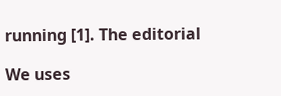running [1]. The editorial

We uses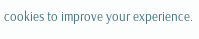cookies to improve your experience.